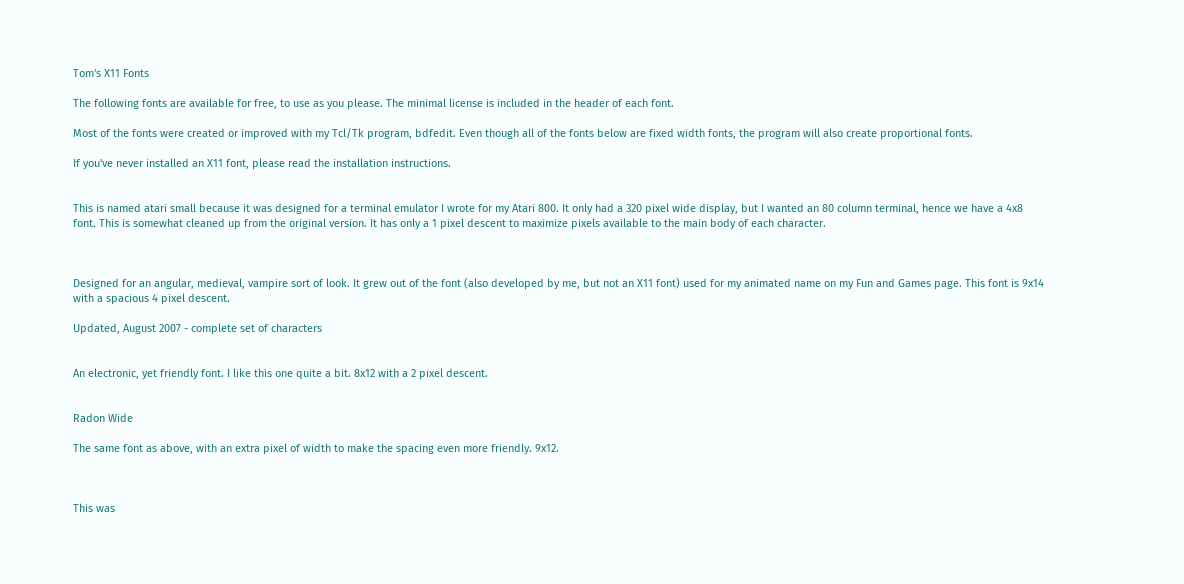Tom's X11 Fonts

The following fonts are available for free, to use as you please. The minimal license is included in the header of each font.

Most of the fonts were created or improved with my Tcl/Tk program, bdfedit. Even though all of the fonts below are fixed width fonts, the program will also create proportional fonts.

If you've never installed an X11 font, please read the installation instructions.


This is named atari small because it was designed for a terminal emulator I wrote for my Atari 800. It only had a 320 pixel wide display, but I wanted an 80 column terminal, hence we have a 4x8 font. This is somewhat cleaned up from the original version. It has only a 1 pixel descent to maximize pixels available to the main body of each character.



Designed for an angular, medieval, vampire sort of look. It grew out of the font (also developed by me, but not an X11 font) used for my animated name on my Fun and Games page. This font is 9x14 with a spacious 4 pixel descent.

Updated, August 2007 - complete set of characters


An electronic, yet friendly font. I like this one quite a bit. 8x12 with a 2 pixel descent.


Radon Wide

The same font as above, with an extra pixel of width to make the spacing even more friendly. 9x12.



This was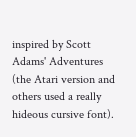inspired by Scott Adams' Adventures (the Atari version and others used a really hideous cursive font).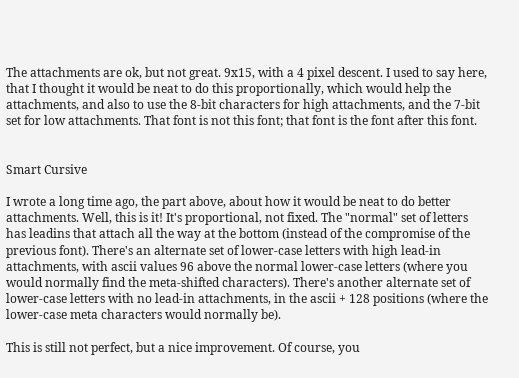The attachments are ok, but not great. 9x15, with a 4 pixel descent. I used to say here, that I thought it would be neat to do this proportionally, which would help the attachments, and also to use the 8-bit characters for high attachments, and the 7-bit set for low attachments. That font is not this font; that font is the font after this font.


Smart Cursive

I wrote a long time ago, the part above, about how it would be neat to do better attachments. Well, this is it! It's proportional, not fixed. The "normal" set of letters has leadins that attach all the way at the bottom (instead of the compromise of the previous font). There's an alternate set of lower-case letters with high lead-in attachments, with ascii values 96 above the normal lower-case letters (where you would normally find the meta-shifted characters). There's another alternate set of lower-case letters with no lead-in attachments, in the ascii + 128 positions (where the lower-case meta characters would normally be).

This is still not perfect, but a nice improvement. Of course, you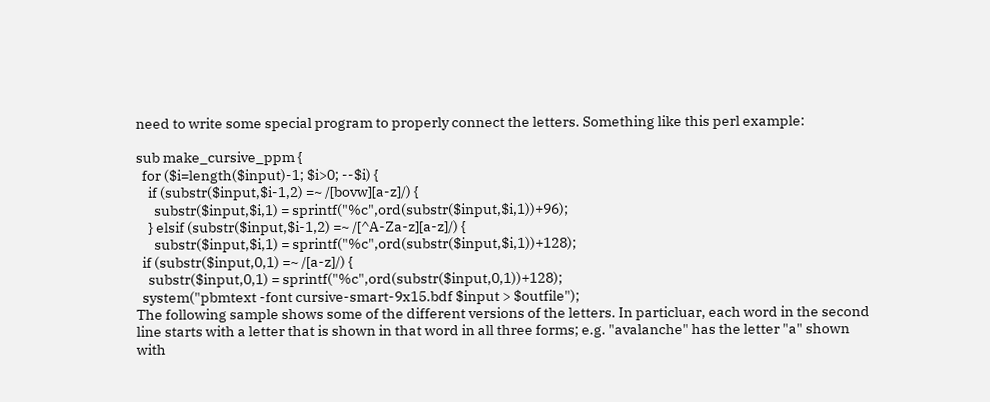need to write some special program to properly connect the letters. Something like this perl example:

sub make_cursive_ppm {
  for ($i=length($input)-1; $i>0; --$i) {
    if (substr($input,$i-1,2) =~ /[bovw][a-z]/) {
      substr($input,$i,1) = sprintf("%c",ord(substr($input,$i,1))+96);
    } elsif (substr($input,$i-1,2) =~ /[^A-Za-z][a-z]/) {
      substr($input,$i,1) = sprintf("%c",ord(substr($input,$i,1))+128);
  if (substr($input,0,1) =~ /[a-z]/) {
    substr($input,0,1) = sprintf("%c",ord(substr($input,0,1))+128);
  system("pbmtext -font cursive-smart-9x15.bdf $input > $outfile");
The following sample shows some of the different versions of the letters. In particluar, each word in the second line starts with a letter that is shown in that word in all three forms; e.g. "avalanche" has the letter "a" shown with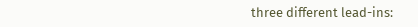three different lead-ins: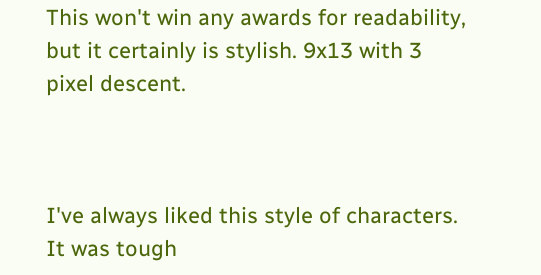This won't win any awards for readability, but it certainly is stylish. 9x13 with 3 pixel descent.



I've always liked this style of characters. It was tough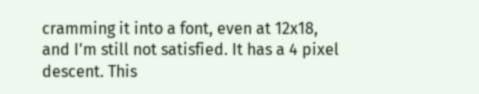cramming it into a font, even at 12x18, and I'm still not satisfied. It has a 4 pixel descent. This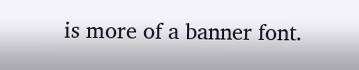is more of a banner font.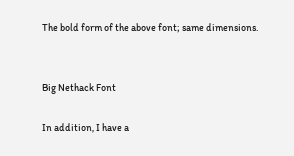The bold form of the above font; same dimensions.


Big Nethack Font

In addition, I have a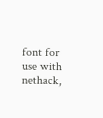font for use with nethack,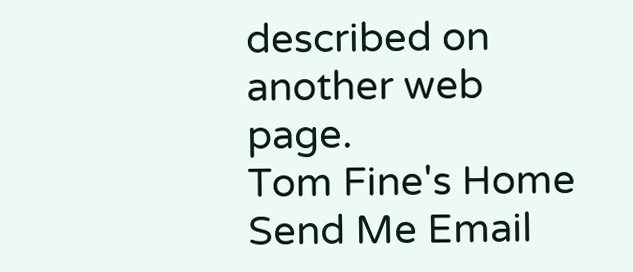described on another web page.
Tom Fine's Home Send Me Email